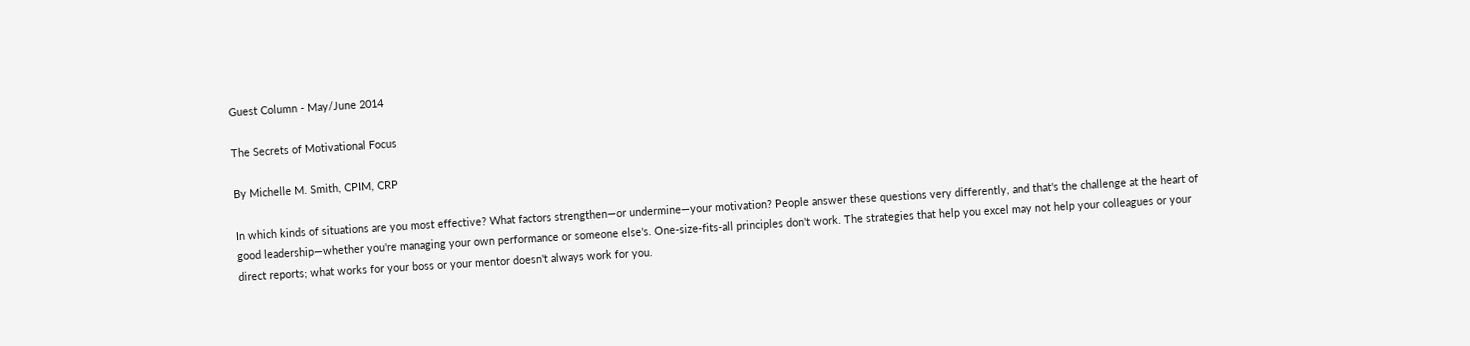Guest Column - May/June 2014

The Secrets of Motivational Focus

By Michelle M. Smith, CPIM, CRP

In which kinds of situations are you most effective? What factors strengthen—or undermine—your motivation? People answer these questions very differently, and that's the challenge at the heart of good leadership—whether you're managing your own performance or someone else's. One-size-fits-all principles don't work. The strategies that help you excel may not help your colleagues or your direct reports; what works for your boss or your mentor doesn't always work for you.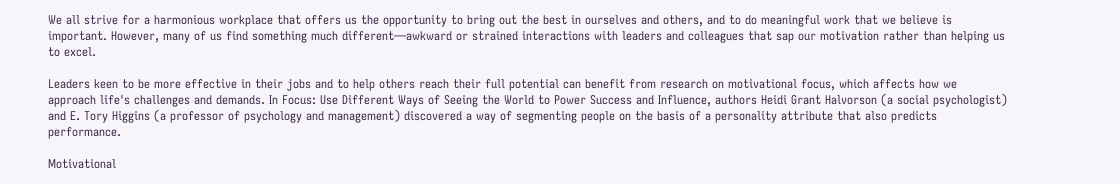We all strive for a harmonious workplace that offers us the opportunity to bring out the best in ourselves and others, and to do meaningful work that we believe is important. However, many of us find something much different—awkward or strained interactions with leaders and colleagues that sap our motivation rather than helping us to excel.

Leaders keen to be more effective in their jobs and to help others reach their full potential can benefit from research on motivational focus, which affects how we approach life's challenges and demands. In Focus: Use Different Ways of Seeing the World to Power Success and Influence, authors Heidi Grant Halvorson (a social psychologist) and E. Tory Higgins (a professor of psychology and management) discovered a way of segmenting people on the basis of a personality attribute that also predicts performance.

Motivational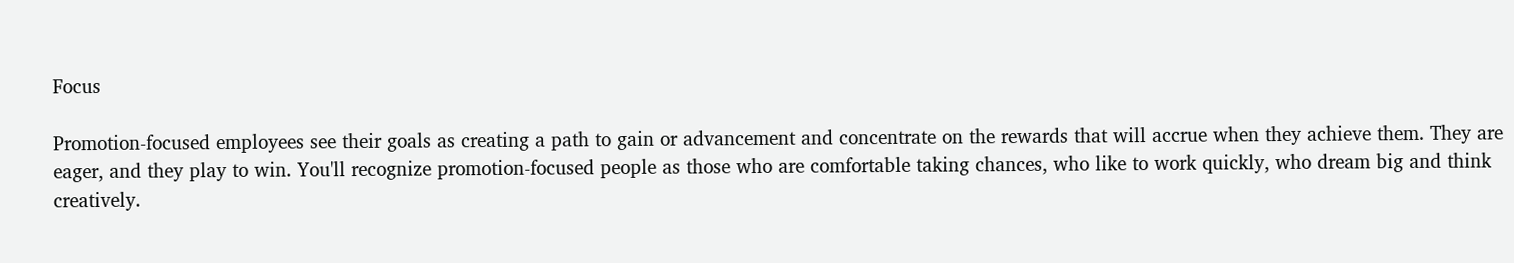Focus

Promotion-focused employees see their goals as creating a path to gain or advancement and concentrate on the rewards that will accrue when they achieve them. They are eager, and they play to win. You'll recognize promotion-focused people as those who are comfortable taking chances, who like to work quickly, who dream big and think creatively.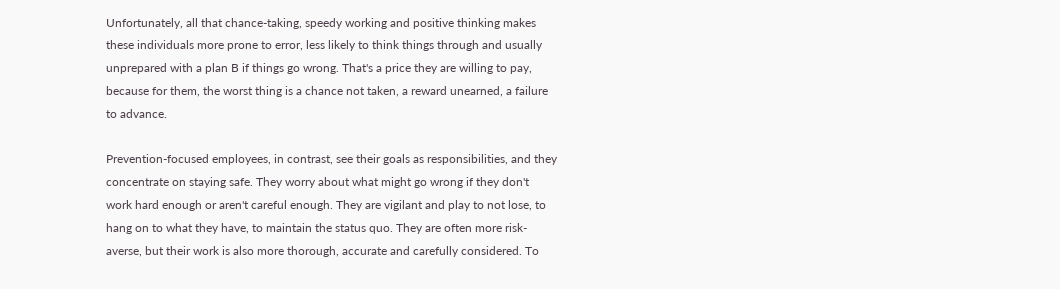Unfortunately, all that chance-taking, speedy working and positive thinking makes these individuals more prone to error, less likely to think things through and usually unprepared with a plan B if things go wrong. That's a price they are willing to pay, because for them, the worst thing is a chance not taken, a reward unearned, a failure to advance.

Prevention-focused employees, in contrast, see their goals as responsibilities, and they concentrate on staying safe. They worry about what might go wrong if they don't work hard enough or aren't careful enough. They are vigilant and play to not lose, to hang on to what they have, to maintain the status quo. They are often more risk-averse, but their work is also more thorough, accurate and carefully considered. To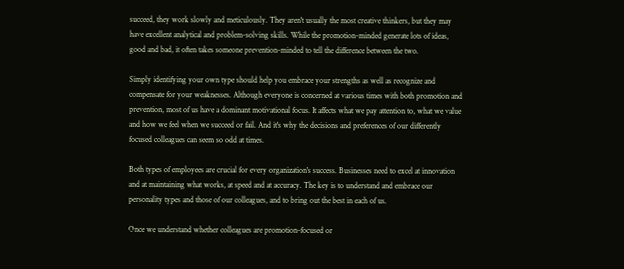succeed, they work slowly and meticulously. They aren't usually the most creative thinkers, but they may have excellent analytical and problem-solving skills. While the promotion-minded generate lots of ideas, good and bad, it often takes someone prevention-minded to tell the difference between the two.

Simply identifying your own type should help you embrace your strengths as well as recognize and compensate for your weaknesses. Although everyone is concerned at various times with both promotion and prevention, most of us have a dominant motivational focus. It affects what we pay attention to, what we value and how we feel when we succeed or fail. And it's why the decisions and preferences of our differently focused colleagues can seem so odd at times.

Both types of employees are crucial for every organization's success. Businesses need to excel at innovation and at maintaining what works, at speed and at accuracy. The key is to understand and embrace our personality types and those of our colleagues, and to bring out the best in each of us.

Once we understand whether colleagues are promotion-focused or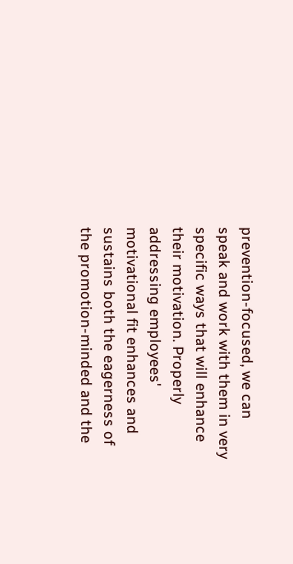prevention-focused, we can speak and work with them in very specific ways that will enhance their motivation. Properly addressing employees' motivational fit enhances and sustains both the eagerness of the promotion-minded and the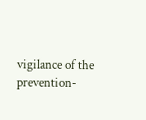vigilance of the prevention-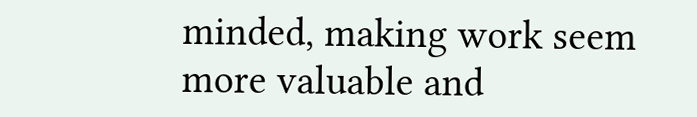minded, making work seem more valuable and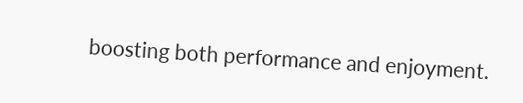boosting both performance and enjoyment.